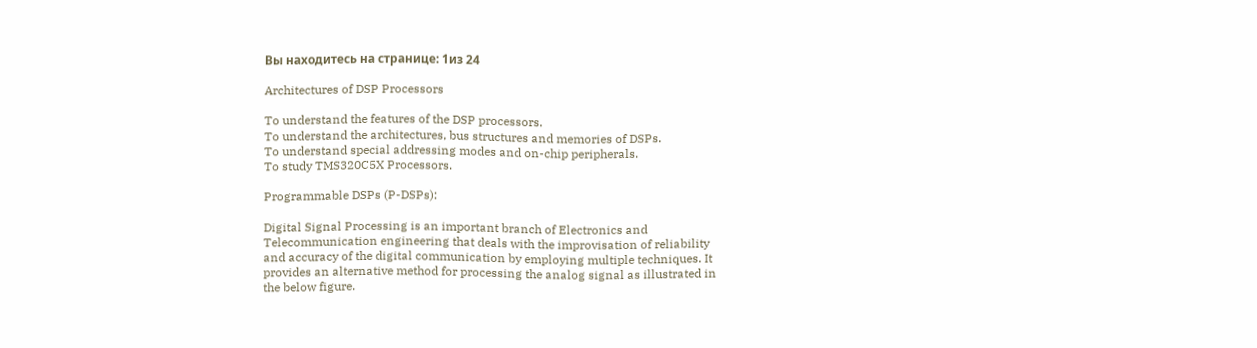Вы находитесь на странице: 1из 24

Architectures of DSP Processors

To understand the features of the DSP processors.
To understand the architectures, bus structures and memories of DSPs.
To understand special addressing modes and on-chip peripherals.
To study TMS320C5X Processors.

Programmable DSPs (P-DSPs):

Digital Signal Processing is an important branch of Electronics and
Telecommunication engineering that deals with the improvisation of reliability
and accuracy of the digital communication by employing multiple techniques. It
provides an alternative method for processing the analog signal as illustrated in
the below figure.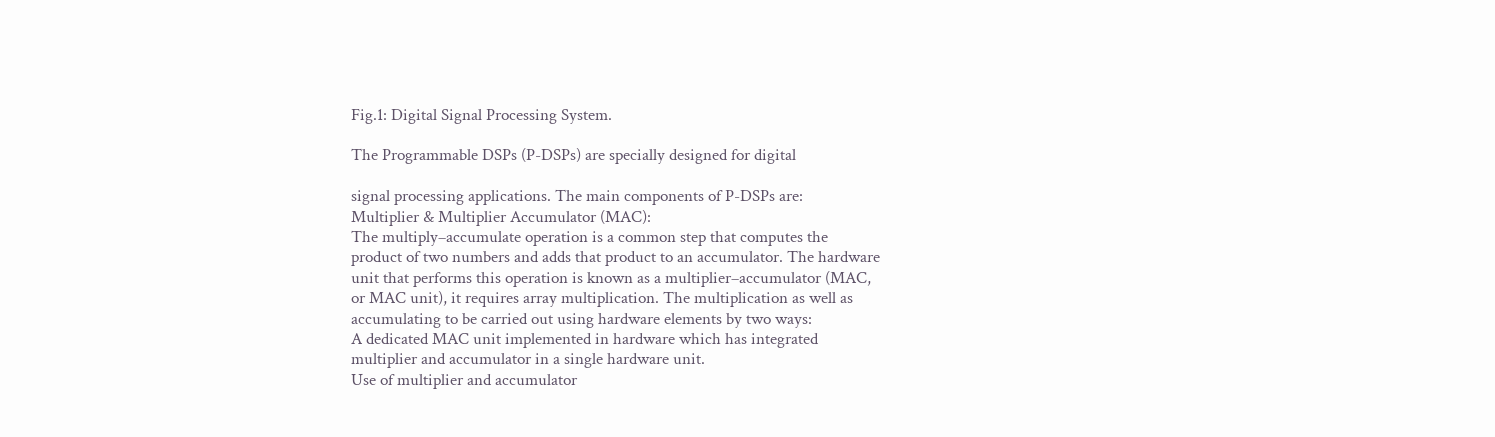Fig.1: Digital Signal Processing System.

The Programmable DSPs (P-DSPs) are specially designed for digital

signal processing applications. The main components of P-DSPs are:
Multiplier & Multiplier Accumulator (MAC):
The multiply–accumulate operation is a common step that computes the
product of two numbers and adds that product to an accumulator. The hardware
unit that performs this operation is known as a multiplier–accumulator (MAC,
or MAC unit), it requires array multiplication. The multiplication as well as
accumulating to be carried out using hardware elements by two ways:
A dedicated MAC unit implemented in hardware which has integrated
multiplier and accumulator in a single hardware unit.
Use of multiplier and accumulator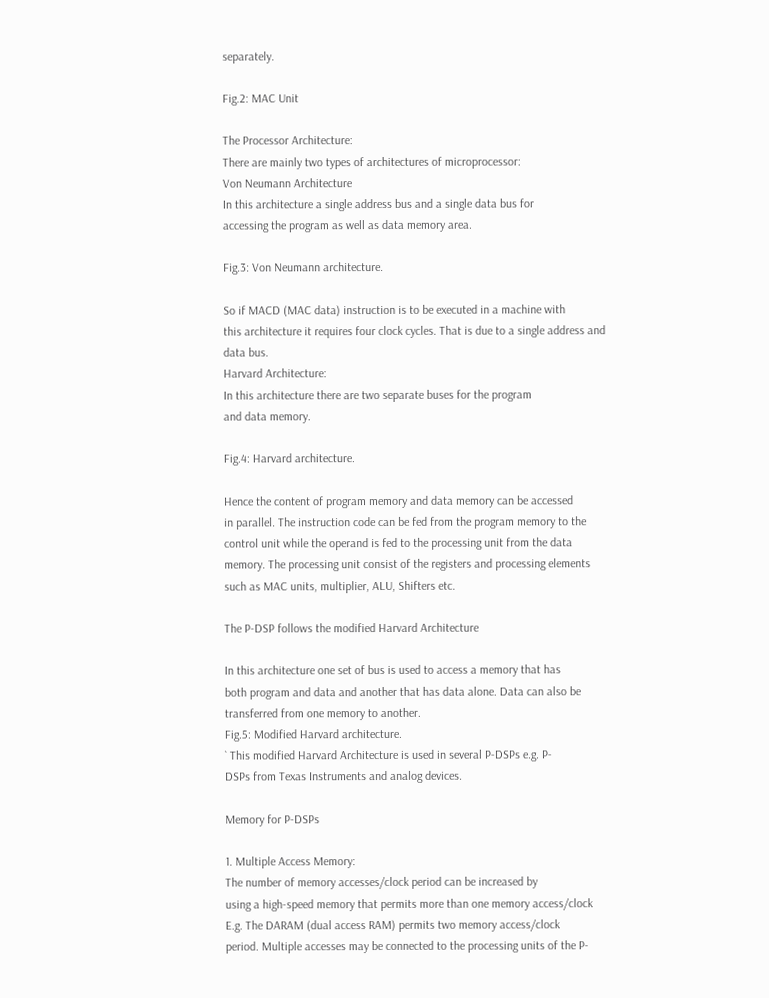separately.

Fig.2: MAC Unit

The Processor Architecture:
There are mainly two types of architectures of microprocessor:
Von Neumann Architecture
In this architecture a single address bus and a single data bus for
accessing the program as well as data memory area.

Fig.3: Von Neumann architecture.

So if MACD (MAC data) instruction is to be executed in a machine with
this architecture it requires four clock cycles. That is due to a single address and
data bus.
Harvard Architecture:
In this architecture there are two separate buses for the program
and data memory.

Fig.4: Harvard architecture.

Hence the content of program memory and data memory can be accessed
in parallel. The instruction code can be fed from the program memory to the
control unit while the operand is fed to the processing unit from the data
memory. The processing unit consist of the registers and processing elements
such as MAC units, multiplier, ALU, Shifters etc.

The P-DSP follows the modified Harvard Architecture

In this architecture one set of bus is used to access a memory that has
both program and data and another that has data alone. Data can also be
transferred from one memory to another.
Fig.5: Modified Harvard architecture.
` This modified Harvard Architecture is used in several P-DSPs e.g. P-
DSPs from Texas Instruments and analog devices.

Memory for P-DSPs

1. Multiple Access Memory:
The number of memory accesses/clock period can be increased by
using a high-speed memory that permits more than one memory access/clock
E.g. The DARAM (dual access RAM) permits two memory access/clock
period. Multiple accesses may be connected to the processing units of the P-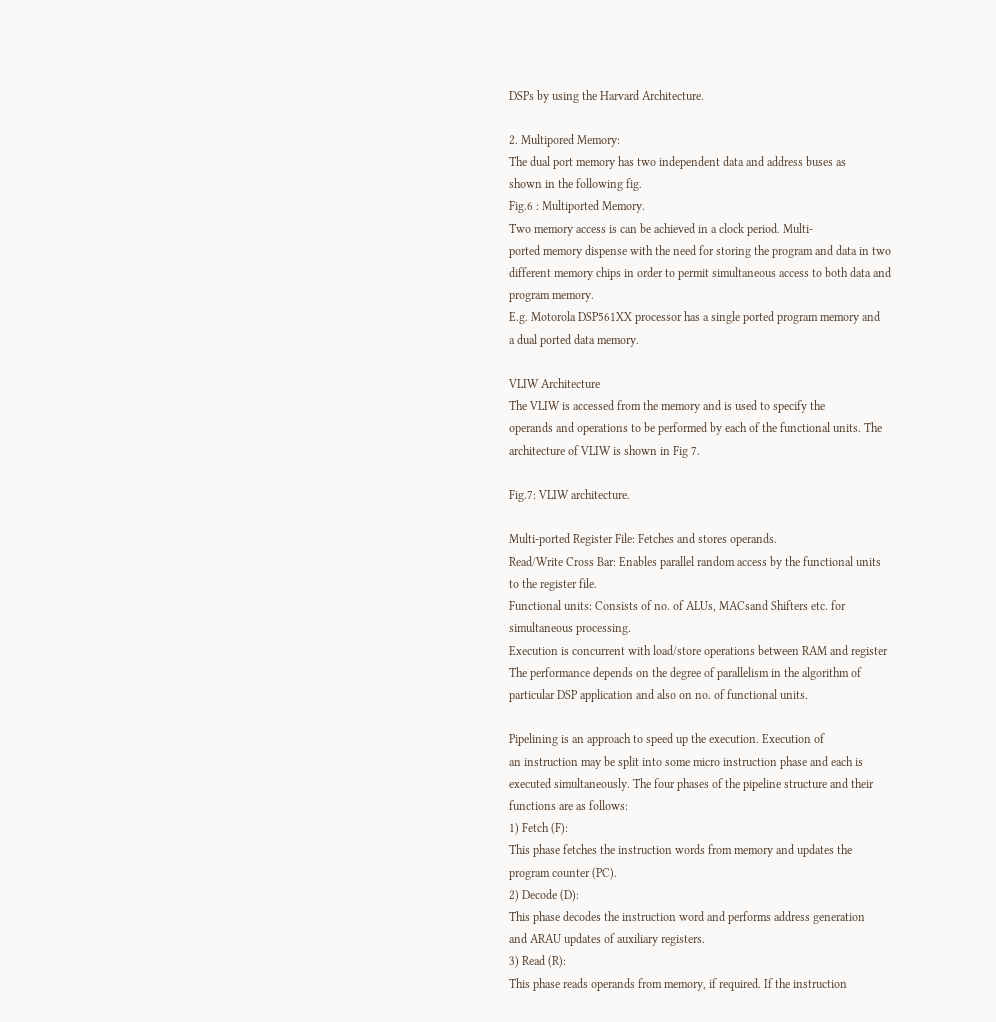DSPs by using the Harvard Architecture.

2. Multipored Memory:
The dual port memory has two independent data and address buses as
shown in the following fig.
Fig.6 : Multiported Memory.
Two memory access is can be achieved in a clock period. Multi-
ported memory dispense with the need for storing the program and data in two
different memory chips in order to permit simultaneous access to both data and
program memory.
E.g. Motorola DSP561XX processor has a single ported program memory and
a dual ported data memory.

VLIW Architecture
The VLIW is accessed from the memory and is used to specify the
operands and operations to be performed by each of the functional units. The
architecture of VLIW is shown in Fig 7.

Fig.7: VLIW architecture.

Multi-ported Register File: Fetches and stores operands.
Read/Write Cross Bar: Enables parallel random access by the functional units
to the register file.
Functional units: Consists of no. of ALUs, MACsand Shifters etc. for
simultaneous processing.
Execution is concurrent with load/store operations between RAM and register
The performance depends on the degree of parallelism in the algorithm of
particular DSP application and also on no. of functional units.

Pipelining is an approach to speed up the execution. Execution of
an instruction may be split into some micro instruction phase and each is
executed simultaneously. The four phases of the pipeline structure and their
functions are as follows:
1) Fetch (F):
This phase fetches the instruction words from memory and updates the
program counter (PC).
2) Decode (D):
This phase decodes the instruction word and performs address generation
and ARAU updates of auxiliary registers.
3) Read (R):
This phase reads operands from memory, if required. If the instruction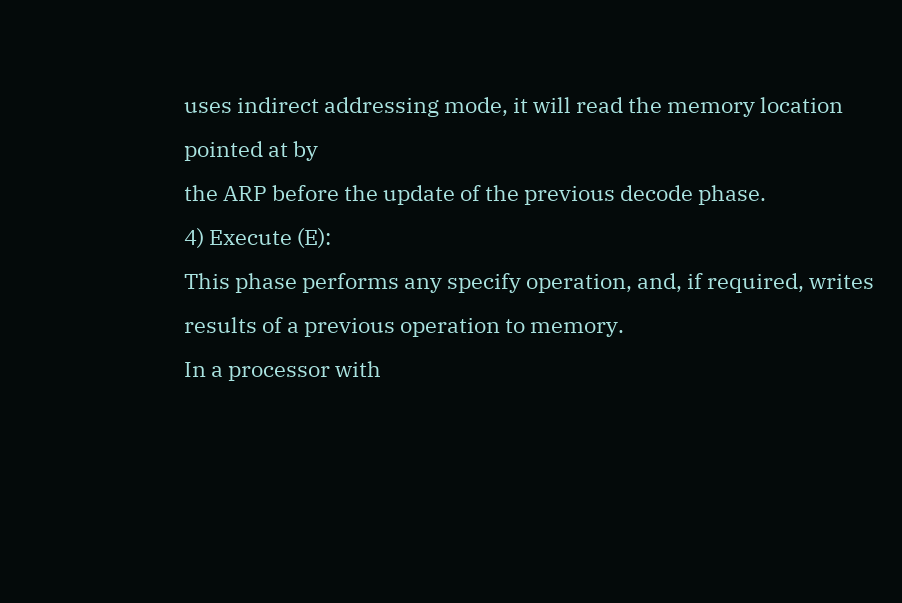uses indirect addressing mode, it will read the memory location pointed at by
the ARP before the update of the previous decode phase.
4) Execute (E):
This phase performs any specify operation, and, if required, writes
results of a previous operation to memory.
In a processor with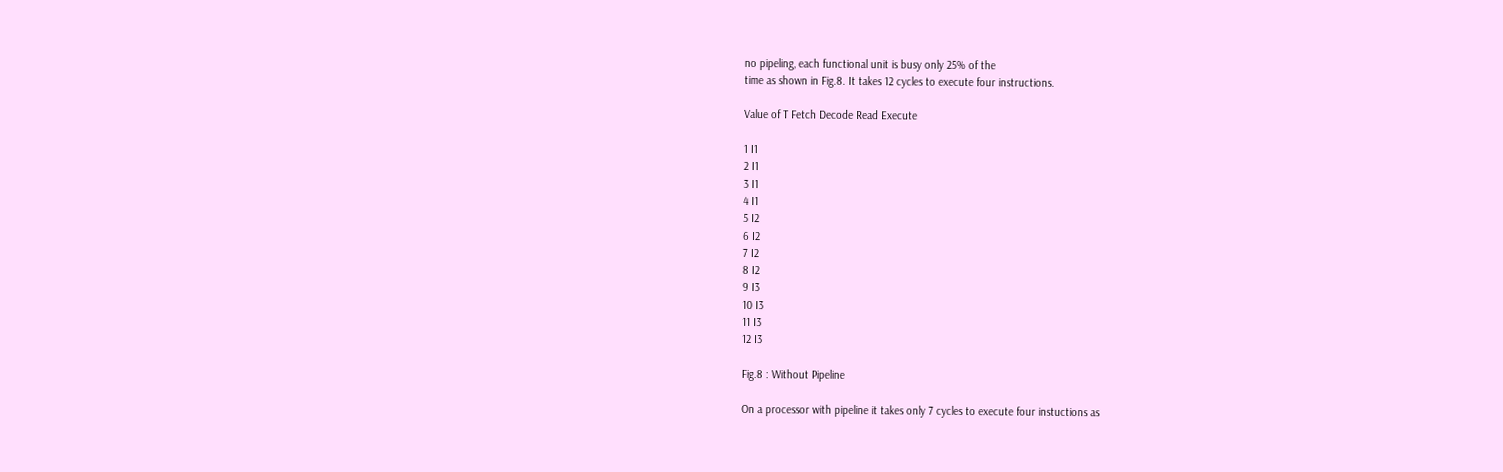no pipeling, each functional unit is busy only 25% of the
time as shown in Fig.8. It takes 12 cycles to execute four instructions.

Value of T Fetch Decode Read Execute

1 I1
2 I1
3 I1
4 I1
5 I2
6 I2
7 I2
8 I2
9 I3
10 I3
11 I3
12 I3

Fig.8 : Without Pipeline

On a processor with pipeline it takes only 7 cycles to execute four instuctions as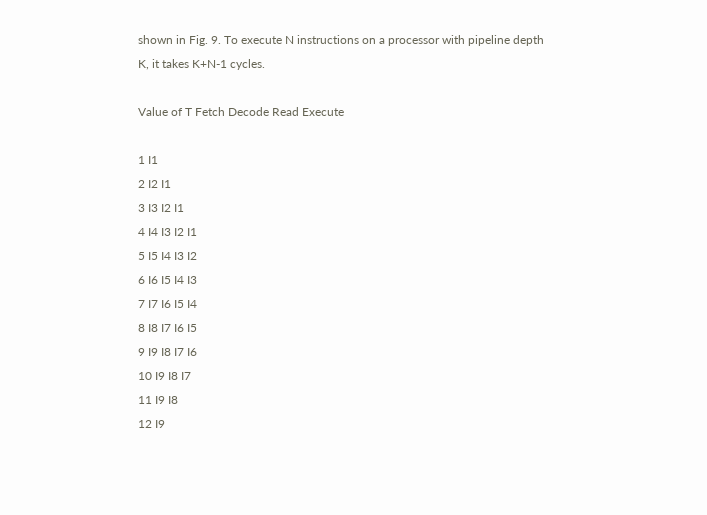shown in Fig. 9. To execute N instructions on a processor with pipeline depth
K, it takes K+N-1 cycles.

Value of T Fetch Decode Read Execute

1 I1
2 I2 I1
3 I3 I2 I1
4 I4 I3 I2 I1
5 I5 I4 I3 I2
6 I6 I5 I4 I3
7 I7 I6 I5 I4
8 I8 I7 I6 I5
9 I9 I8 I7 I6
10 I9 I8 I7
11 I9 I8
12 I9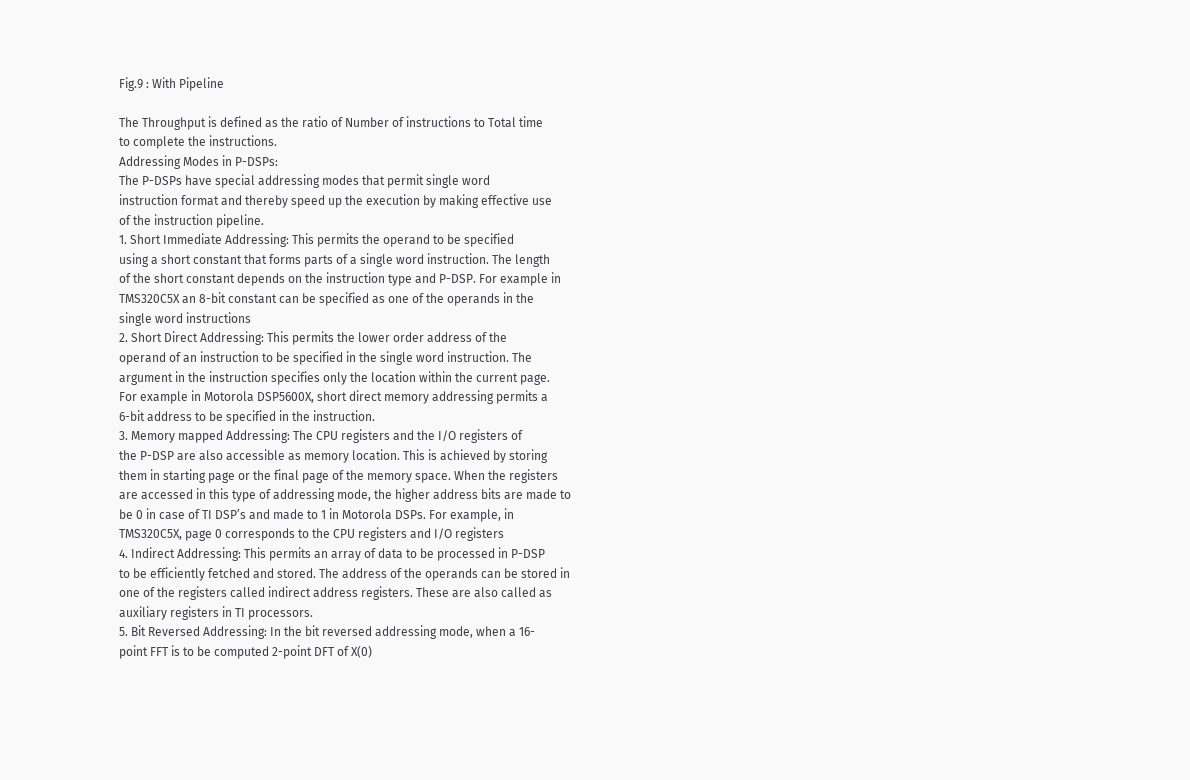Fig.9 : With Pipeline

The Throughput is defined as the ratio of Number of instructions to Total time
to complete the instructions.
Addressing Modes in P-DSPs:
The P-DSPs have special addressing modes that permit single word
instruction format and thereby speed up the execution by making effective use
of the instruction pipeline.
1. Short Immediate Addressing: This permits the operand to be specified
using a short constant that forms parts of a single word instruction. The length
of the short constant depends on the instruction type and P-DSP. For example in
TMS320C5X an 8-bit constant can be specified as one of the operands in the
single word instructions
2. Short Direct Addressing: This permits the lower order address of the
operand of an instruction to be specified in the single word instruction. The
argument in the instruction specifies only the location within the current page.
For example in Motorola DSP5600X, short direct memory addressing permits a
6-bit address to be specified in the instruction.
3. Memory mapped Addressing: The CPU registers and the I/O registers of
the P-DSP are also accessible as memory location. This is achieved by storing
them in starting page or the final page of the memory space. When the registers
are accessed in this type of addressing mode, the higher address bits are made to
be 0 in case of TI DSP’s and made to 1 in Motorola DSPs. For example, in
TMS320C5X, page 0 corresponds to the CPU registers and I/O registers
4. Indirect Addressing: This permits an array of data to be processed in P-DSP
to be efficiently fetched and stored. The address of the operands can be stored in
one of the registers called indirect address registers. These are also called as
auxiliary registers in TI processors.
5. Bit Reversed Addressing: In the bit reversed addressing mode, when a 16-
point FFT is to be computed 2-point DFT of X(0)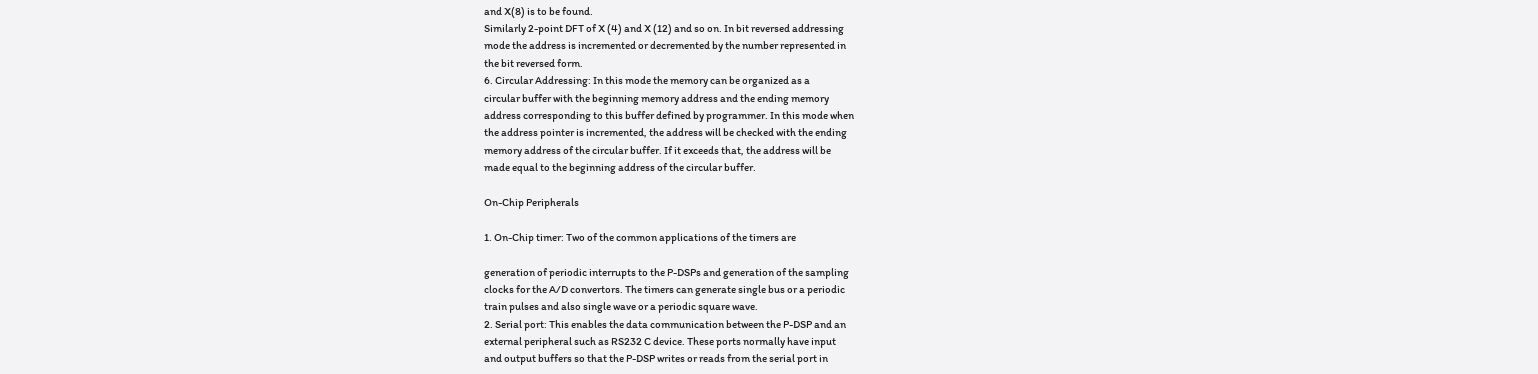and X(8) is to be found.
Similarly 2-point DFT of X (4) and X (12) and so on. In bit reversed addressing
mode the address is incremented or decremented by the number represented in
the bit reversed form.
6. Circular Addressing: In this mode the memory can be organized as a
circular buffer with the beginning memory address and the ending memory
address corresponding to this buffer defined by programmer. In this mode when
the address pointer is incremented, the address will be checked with the ending
memory address of the circular buffer. If it exceeds that, the address will be
made equal to the beginning address of the circular buffer.

On-Chip Peripherals

1. On-Chip timer: Two of the common applications of the timers are

generation of periodic interrupts to the P-DSPs and generation of the sampling
clocks for the A/D convertors. The timers can generate single bus or a periodic
train pulses and also single wave or a periodic square wave.
2. Serial port: This enables the data communication between the P-DSP and an
external peripheral such as RS232 C device. These ports normally have input
and output buffers so that the P-DSP writes or reads from the serial port in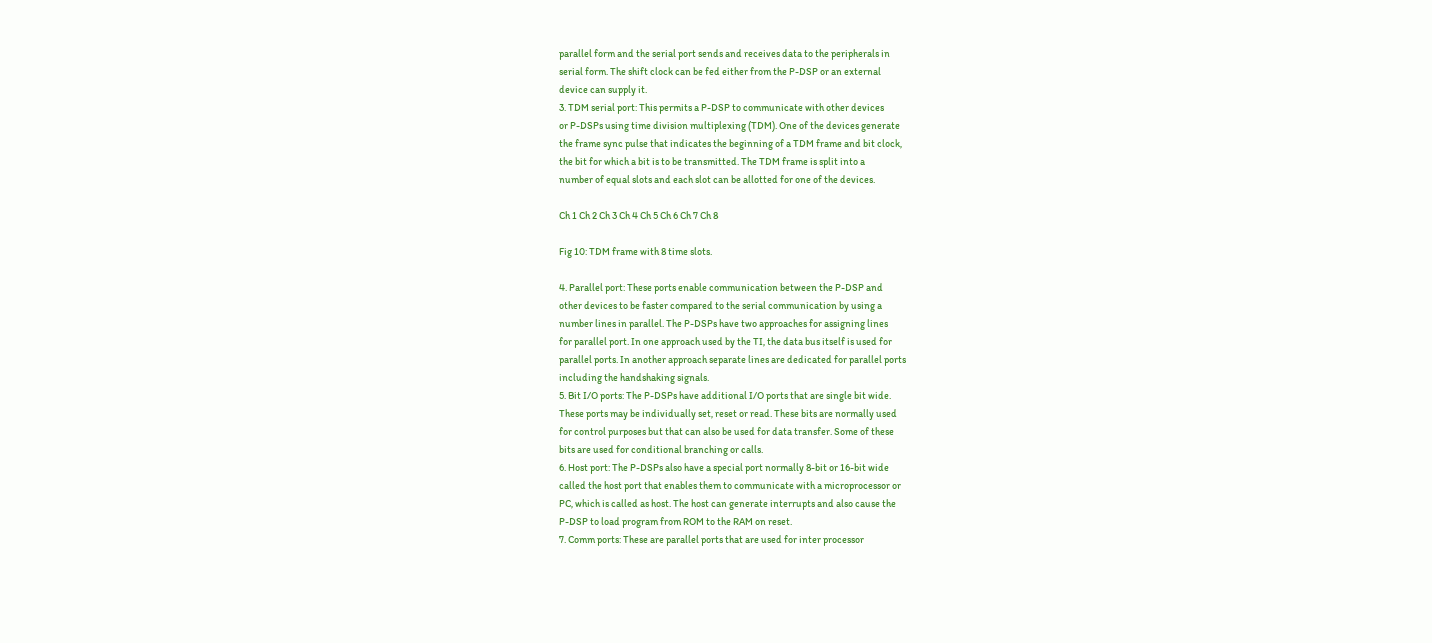parallel form and the serial port sends and receives data to the peripherals in
serial form. The shift clock can be fed either from the P-DSP or an external
device can supply it.
3. TDM serial port: This permits a P-DSP to communicate with other devices
or P-DSPs using time division multiplexing (TDM). One of the devices generate
the frame sync pulse that indicates the beginning of a TDM frame and bit clock,
the bit for which a bit is to be transmitted. The TDM frame is split into a
number of equal slots and each slot can be allotted for one of the devices.

Ch 1 Ch 2 Ch 3 Ch 4 Ch 5 Ch 6 Ch 7 Ch 8

Fig 10: TDM frame with 8 time slots.

4. Parallel port: These ports enable communication between the P-DSP and
other devices to be faster compared to the serial communication by using a
number lines in parallel. The P-DSPs have two approaches for assigning lines
for parallel port. In one approach used by the TI, the data bus itself is used for
parallel ports. In another approach separate lines are dedicated for parallel ports
including the handshaking signals.
5. Bit I/O ports: The P-DSPs have additional I/O ports that are single bit wide.
These ports may be individually set, reset or read. These bits are normally used
for control purposes but that can also be used for data transfer. Some of these
bits are used for conditional branching or calls.
6. Host port: The P-DSPs also have a special port normally 8-bit or 16-bit wide
called the host port that enables them to communicate with a microprocessor or
PC, which is called as host. The host can generate interrupts and also cause the
P-DSP to load program from ROM to the RAM on reset.
7. Comm ports: These are parallel ports that are used for inter processor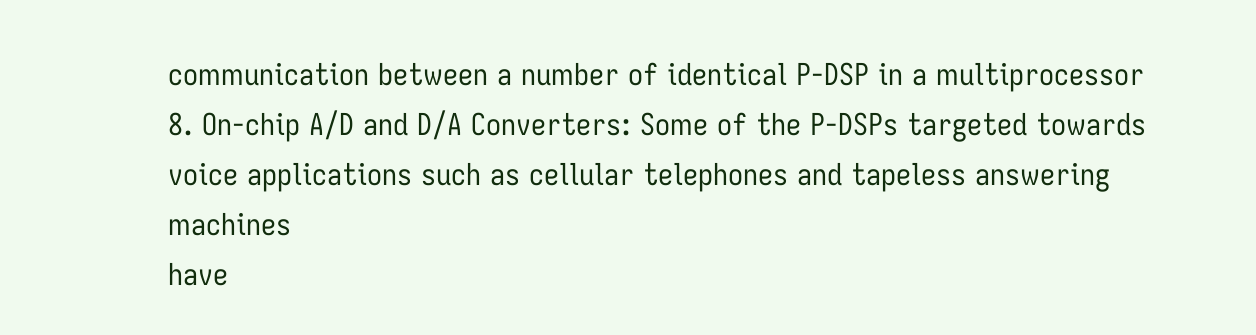communication between a number of identical P-DSP in a multiprocessor
8. On-chip A/D and D/A Converters: Some of the P-DSPs targeted towards
voice applications such as cellular telephones and tapeless answering machines
have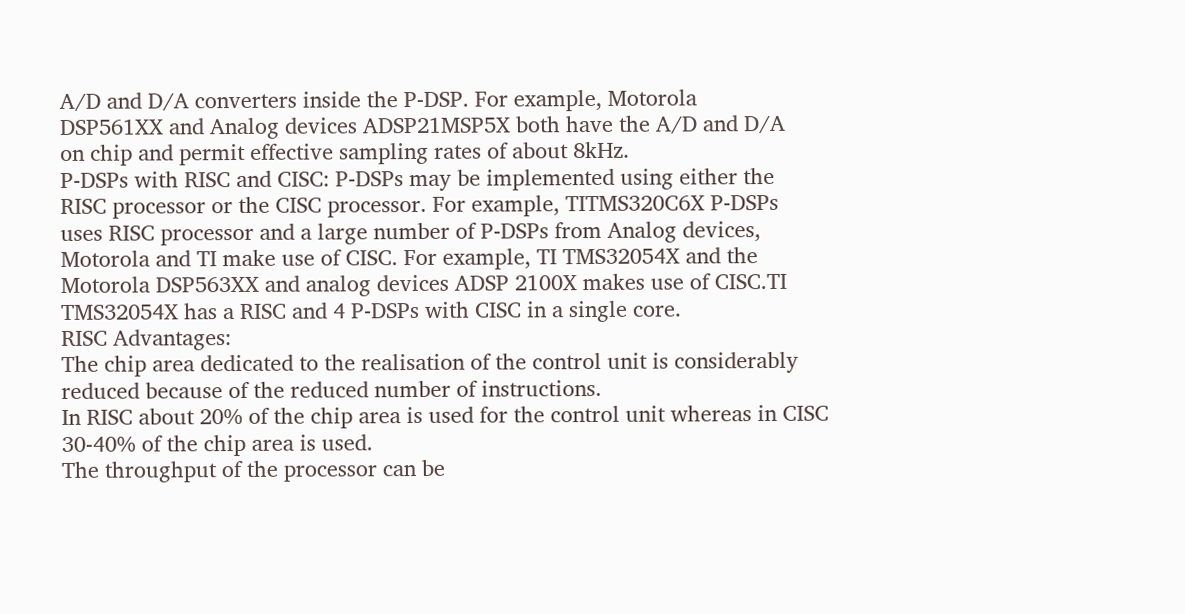A/D and D/A converters inside the P-DSP. For example, Motorola
DSP561XX and Analog devices ADSP21MSP5X both have the A/D and D/A
on chip and permit effective sampling rates of about 8kHz.
P-DSPs with RISC and CISC: P-DSPs may be implemented using either the
RISC processor or the CISC processor. For example, TITMS320C6X P-DSPs
uses RISC processor and a large number of P-DSPs from Analog devices,
Motorola and TI make use of CISC. For example, TI TMS32054X and the
Motorola DSP563XX and analog devices ADSP 2100X makes use of CISC.TI
TMS32054X has a RISC and 4 P-DSPs with CISC in a single core.
RISC Advantages:
The chip area dedicated to the realisation of the control unit is considerably
reduced because of the reduced number of instructions.
In RISC about 20% of the chip area is used for the control unit whereas in CISC
30-40% of the chip area is used.
The throughput of the processor can be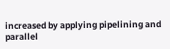increased by applying pipelining and
parallel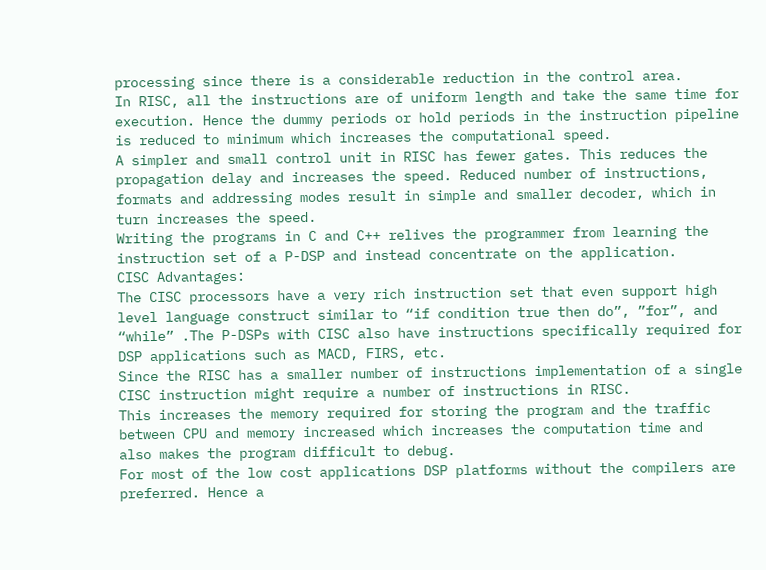processing since there is a considerable reduction in the control area.
In RISC, all the instructions are of uniform length and take the same time for
execution. Hence the dummy periods or hold periods in the instruction pipeline
is reduced to minimum which increases the computational speed.
A simpler and small control unit in RISC has fewer gates. This reduces the
propagation delay and increases the speed. Reduced number of instructions,
formats and addressing modes result in simple and smaller decoder, which in
turn increases the speed.
Writing the programs in C and C++ relives the programmer from learning the
instruction set of a P-DSP and instead concentrate on the application.
CISC Advantages:
The CISC processors have a very rich instruction set that even support high
level language construct similar to “if condition true then do”, ”for”, and
“while” .The P-DSPs with CISC also have instructions specifically required for
DSP applications such as MACD, FIRS, etc.
Since the RISC has a smaller number of instructions implementation of a single
CISC instruction might require a number of instructions in RISC.
This increases the memory required for storing the program and the traffic
between CPU and memory increased which increases the computation time and
also makes the program difficult to debug.
For most of the low cost applications DSP platforms without the compilers are
preferred. Hence a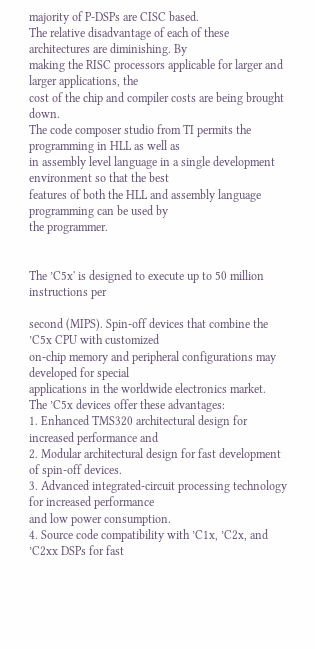majority of P-DSPs are CISC based.
The relative disadvantage of each of these architectures are diminishing. By
making the RISC processors applicable for larger and larger applications, the
cost of the chip and compiler costs are being brought down.
The code composer studio from TI permits the programming in HLL as well as
in assembly level language in a single development environment so that the best
features of both the HLL and assembly language programming can be used by
the programmer.


The ’C5x' is designed to execute up to 50 million instructions per

second (MIPS). Spin-off devices that combine the ’C5x CPU with customized
on-chip memory and peripheral configurations may developed for special
applications in the worldwide electronics market.
The ’C5x devices offer these advantages:
1. Enhanced TMS320 architectural design for increased performance and
2. Modular architectural design for fast development of spin-off devices.
3. Advanced integrated-circuit processing technology for increased performance
and low power consumption.
4. Source code compatibility with ’C1x, ’C2x, and ’C2xx DSPs for fast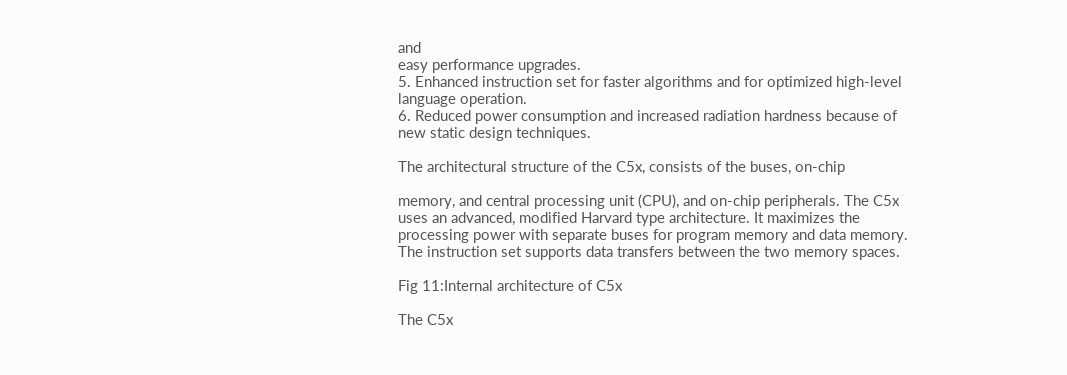and
easy performance upgrades.
5. Enhanced instruction set for faster algorithms and for optimized high-level
language operation.
6. Reduced power consumption and increased radiation hardness because of
new static design techniques.

The architectural structure of the C5x, consists of the buses, on-chip

memory, and central processing unit (CPU), and on-chip peripherals. The C5x
uses an advanced, modified Harvard type architecture. It maximizes the
processing power with separate buses for program memory and data memory.
The instruction set supports data transfers between the two memory spaces.

Fig 11:Internal architecture of C5x

The C5x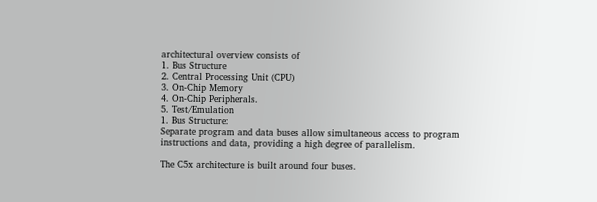architectural overview consists of
1. Bus Structure
2. Central Processing Unit (CPU)
3. On-Chip Memory
4. On-Chip Peripherals.
5. Test/Emulation
1. Bus Structure:
Separate program and data buses allow simultaneous access to program
instructions and data, providing a high degree of parallelism.

The C5x architecture is built around four buses.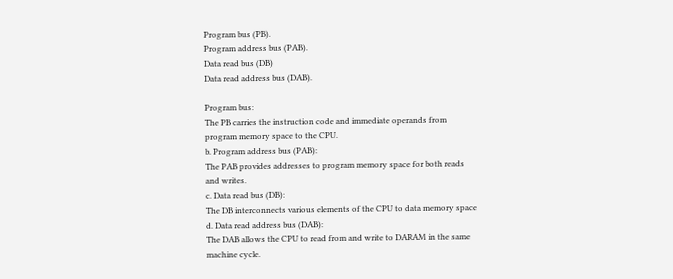Program bus (PB).
Program address bus (PAB).
Data read bus (DB)
Data read address bus (DAB).

Program bus:
The PB carries the instruction code and immediate operands from
program memory space to the CPU.
b. Program address bus (PAB):
The PAB provides addresses to program memory space for both reads
and writes.
c. Data read bus (DB):
The DB interconnects various elements of the CPU to data memory space
d. Data read address bus (DAB):
The DAB allows the CPU to read from and write to DARAM in the same
machine cycle.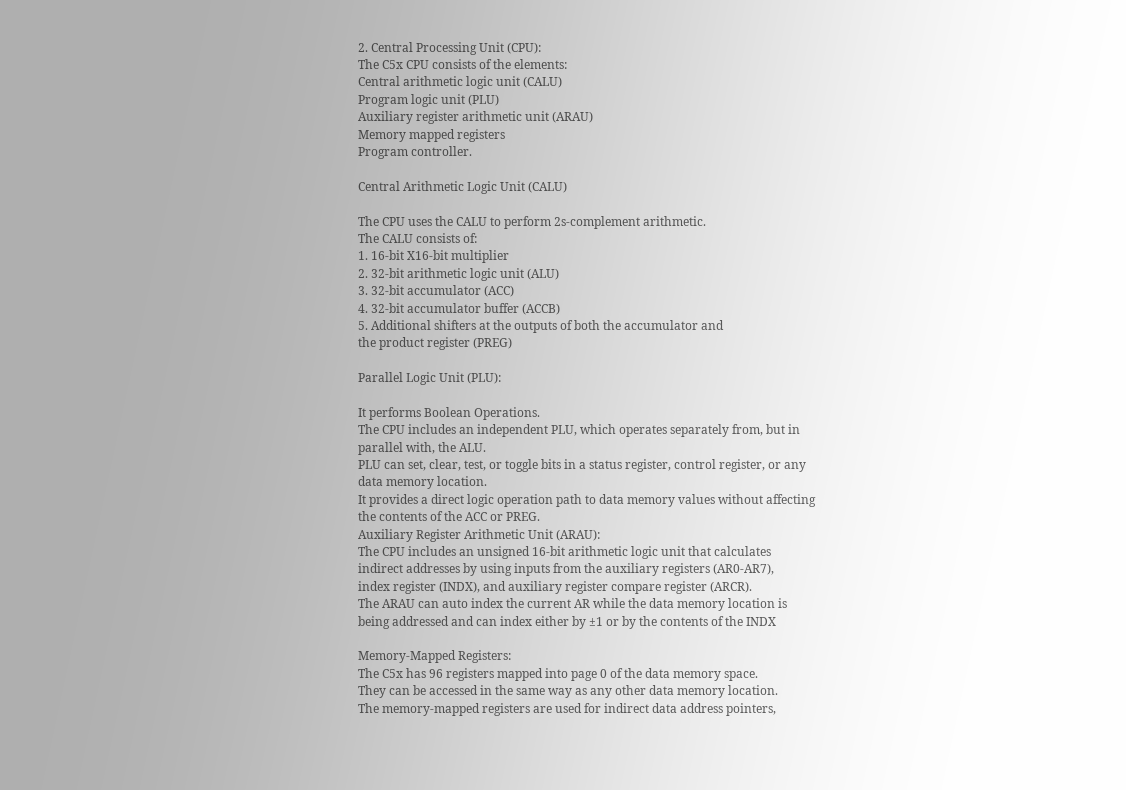2. Central Processing Unit (CPU):
The C5x CPU consists of the elements:
Central arithmetic logic unit (CALU)
Program logic unit (PLU)
Auxiliary register arithmetic unit (ARAU)
Memory mapped registers
Program controller.

Central Arithmetic Logic Unit (CALU)

The CPU uses the CALU to perform 2s-complement arithmetic.
The CALU consists of:
1. 16-bit X16-bit multiplier
2. 32-bit arithmetic logic unit (ALU)
3. 32-bit accumulator (ACC)
4. 32-bit accumulator buffer (ACCB)
5. Additional shifters at the outputs of both the accumulator and
the product register (PREG)

Parallel Logic Unit (PLU):

It performs Boolean Operations.
The CPU includes an independent PLU, which operates separately from, but in
parallel with, the ALU.
PLU can set, clear, test, or toggle bits in a status register, control register, or any
data memory location.
It provides a direct logic operation path to data memory values without affecting
the contents of the ACC or PREG.
Auxiliary Register Arithmetic Unit (ARAU):
The CPU includes an unsigned 16-bit arithmetic logic unit that calculates
indirect addresses by using inputs from the auxiliary registers (AR0-AR7),
index register (INDX), and auxiliary register compare register (ARCR).
The ARAU can auto index the current AR while the data memory location is
being addressed and can index either by ±1 or by the contents of the INDX

Memory-Mapped Registers:
The C5x has 96 registers mapped into page 0 of the data memory space.
They can be accessed in the same way as any other data memory location.
The memory-mapped registers are used for indirect data address pointers,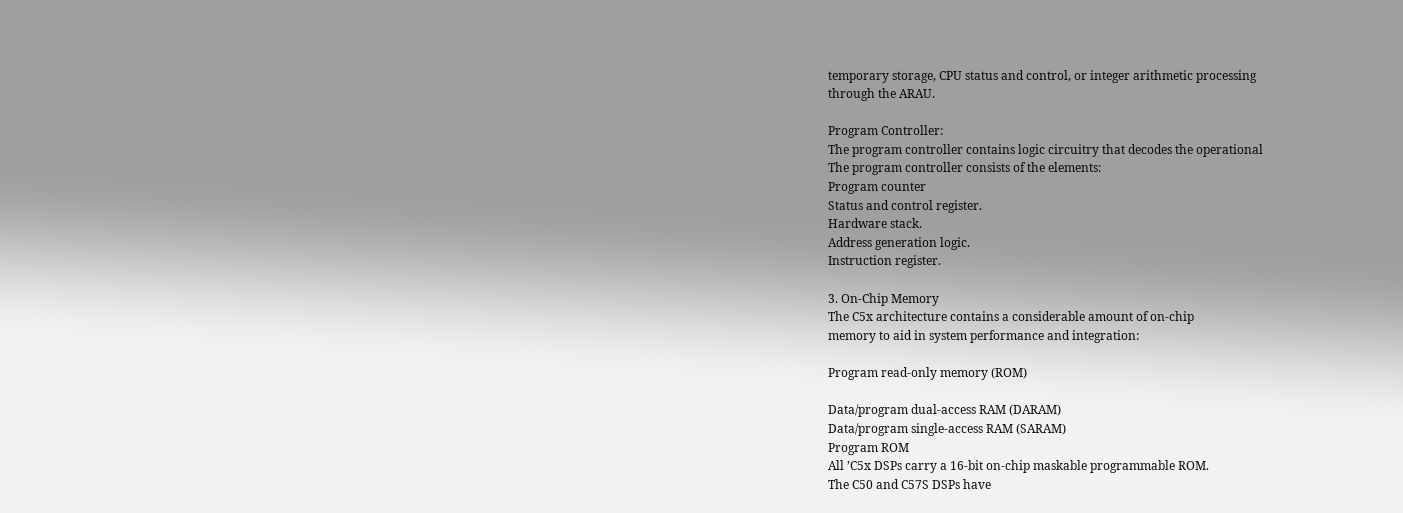temporary storage, CPU status and control, or integer arithmetic processing
through the ARAU.

Program Controller:
The program controller contains logic circuitry that decodes the operational
The program controller consists of the elements:
Program counter
Status and control register.
Hardware stack.
Address generation logic.
Instruction register.

3. On-Chip Memory
The C5x architecture contains a considerable amount of on-chip
memory to aid in system performance and integration:

Program read-only memory (ROM)

Data/program dual-access RAM (DARAM)
Data/program single-access RAM (SARAM)
Program ROM
All ’C5x DSPs carry a 16-bit on-chip maskable programmable ROM.
The C50 and C57S DSPs have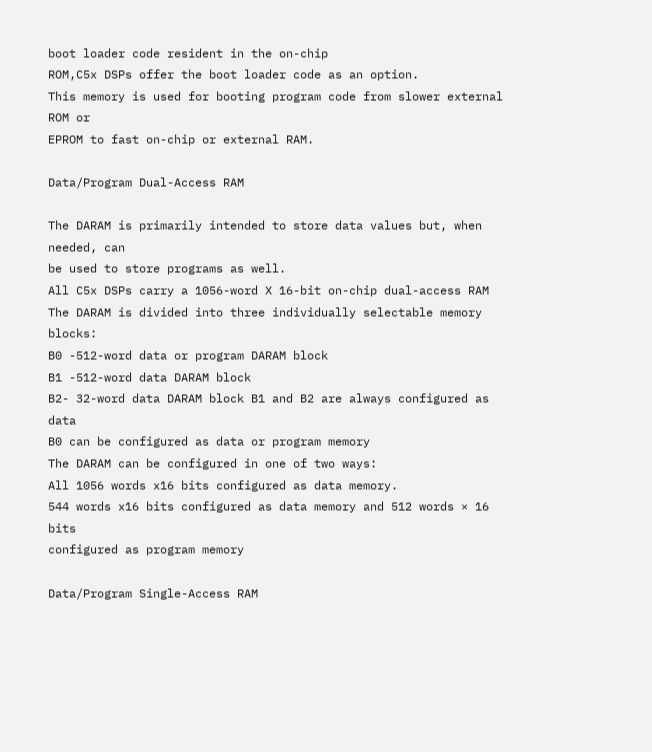boot loader code resident in the on-chip
ROM,C5x DSPs offer the boot loader code as an option.
This memory is used for booting program code from slower external ROM or
EPROM to fast on-chip or external RAM.

Data/Program Dual-Access RAM

The DARAM is primarily intended to store data values but, when needed, can
be used to store programs as well.
All C5x DSPs carry a 1056-word X 16-bit on-chip dual-access RAM
The DARAM is divided into three individually selectable memory blocks:
B0 -512-word data or program DARAM block
B1 -512-word data DARAM block
B2- 32-word data DARAM block B1 and B2 are always configured as data
B0 can be configured as data or program memory
The DARAM can be configured in one of two ways:
All 1056 words x16 bits configured as data memory.
544 words x16 bits configured as data memory and 512 words × 16 bits
configured as program memory

Data/Program Single-Access RAM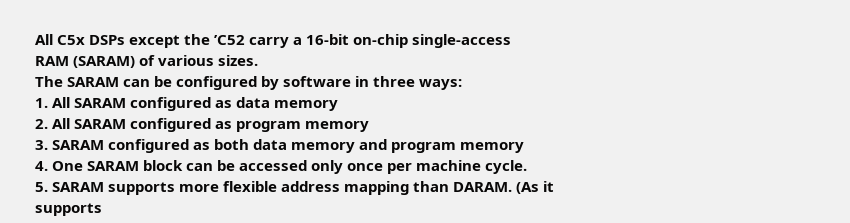All C5x DSPs except the ’C52 carry a 16-bit on-chip single-access
RAM (SARAM) of various sizes.
The SARAM can be configured by software in three ways:
1. All SARAM configured as data memory
2. All SARAM configured as program memory
3. SARAM configured as both data memory and program memory
4. One SARAM block can be accessed only once per machine cycle.
5. SARAM supports more flexible address mapping than DARAM. (As it
supports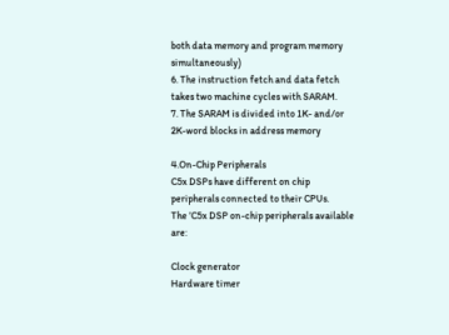both data memory and program memory simultaneously)
6. The instruction fetch and data fetch takes two machine cycles with SARAM.
7. The SARAM is divided into 1K- and/or 2K-word blocks in address memory

4.On-Chip Peripherals
C5x DSPs have different on chip peripherals connected to their CPUs.
The ’C5x DSP on-chip peripherals available are:

Clock generator
Hardware timer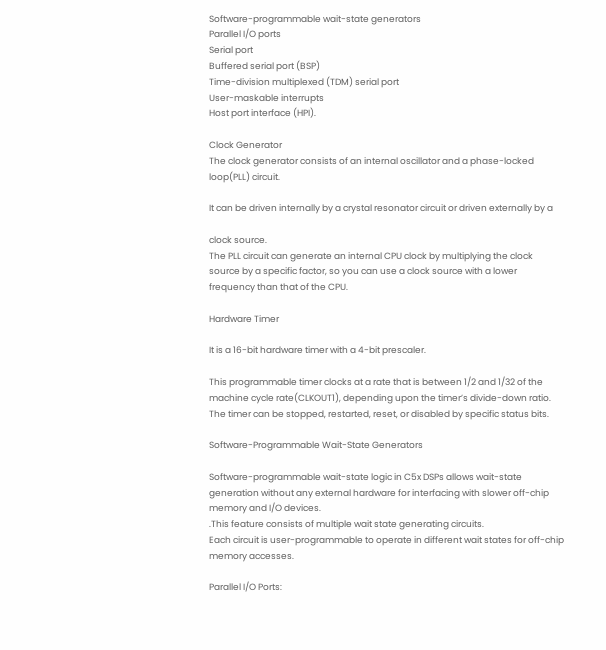Software-programmable wait-state generators
Parallel I/O ports
Serial port
Buffered serial port (BSP)
Time-division multiplexed (TDM) serial port
User-maskable interrupts
Host port interface (HPI).

Clock Generator
The clock generator consists of an internal oscillator and a phase-locked
loop(PLL) circuit.

It can be driven internally by a crystal resonator circuit or driven externally by a

clock source.
The PLL circuit can generate an internal CPU clock by multiplying the clock
source by a specific factor, so you can use a clock source with a lower
frequency than that of the CPU.

Hardware Timer

It is a 16-bit hardware timer with a 4-bit prescaler.

This programmable timer clocks at a rate that is between 1/2 and 1/32 of the
machine cycle rate(CLKOUT1), depending upon the timer’s divide-down ratio.
The timer can be stopped, restarted, reset, or disabled by specific status bits.

Software-Programmable Wait-State Generators

Software-programmable wait-state logic in C5x DSPs allows wait-state
generation without any external hardware for interfacing with slower off-chip
memory and I/O devices.
.This feature consists of multiple wait state generating circuits.
Each circuit is user-programmable to operate in different wait states for off-chip
memory accesses.

Parallel I/O Ports: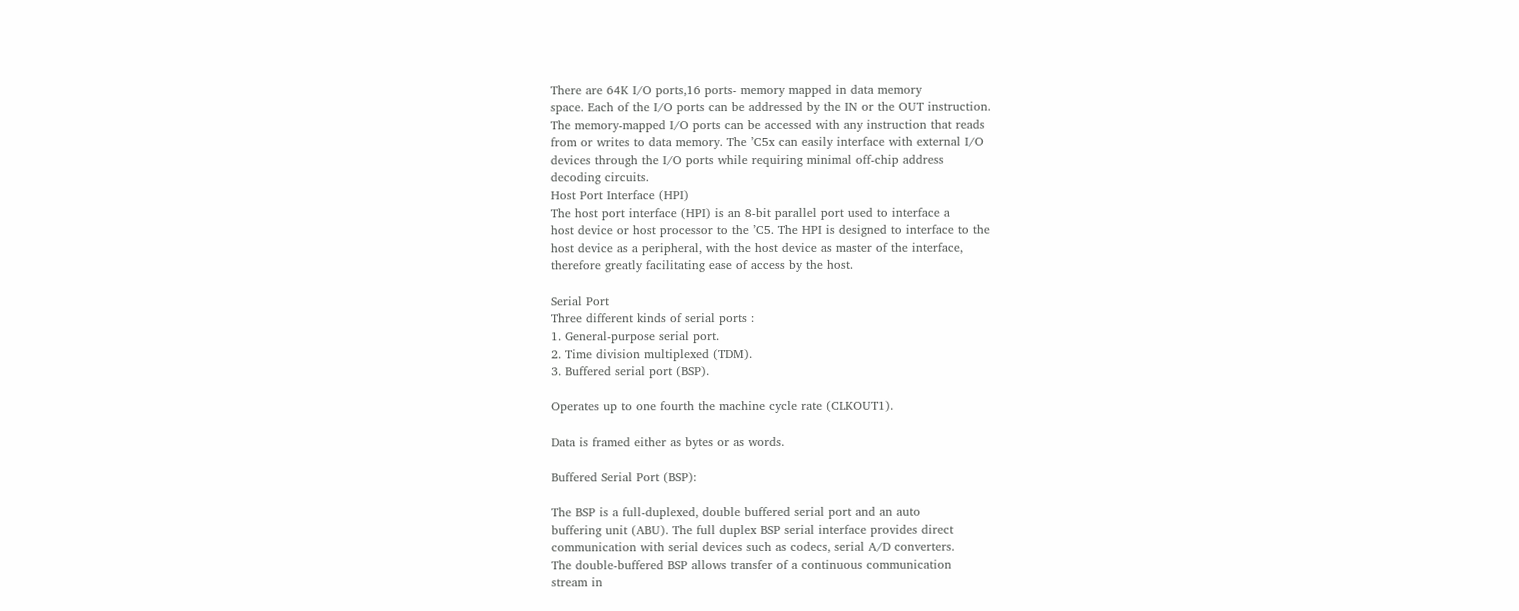There are 64K I/O ports,16 ports- memory mapped in data memory
space. Each of the I/O ports can be addressed by the IN or the OUT instruction.
The memory-mapped I/O ports can be accessed with any instruction that reads
from or writes to data memory. The ’C5x can easily interface with external I/O
devices through the I/O ports while requiring minimal off-chip address
decoding circuits.
Host Port Interface (HPI)
The host port interface (HPI) is an 8-bit parallel port used to interface a
host device or host processor to the ’C5. The HPI is designed to interface to the
host device as a peripheral, with the host device as master of the interface,
therefore greatly facilitating ease of access by the host.

Serial Port
Three different kinds of serial ports :
1. General-purpose serial port.
2. Time division multiplexed (TDM).
3. Buffered serial port (BSP).

Operates up to one fourth the machine cycle rate (CLKOUT1).

Data is framed either as bytes or as words.

Buffered Serial Port (BSP):

The BSP is a full-duplexed, double buffered serial port and an auto
buffering unit (ABU). The full duplex BSP serial interface provides direct
communication with serial devices such as codecs, serial A/D converters.
The double-buffered BSP allows transfer of a continuous communication
stream in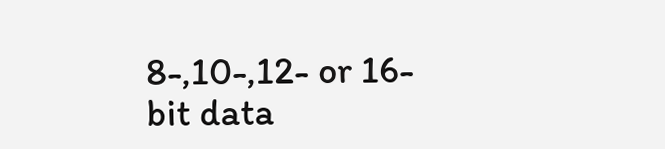8-,10-,12- or 16-bit data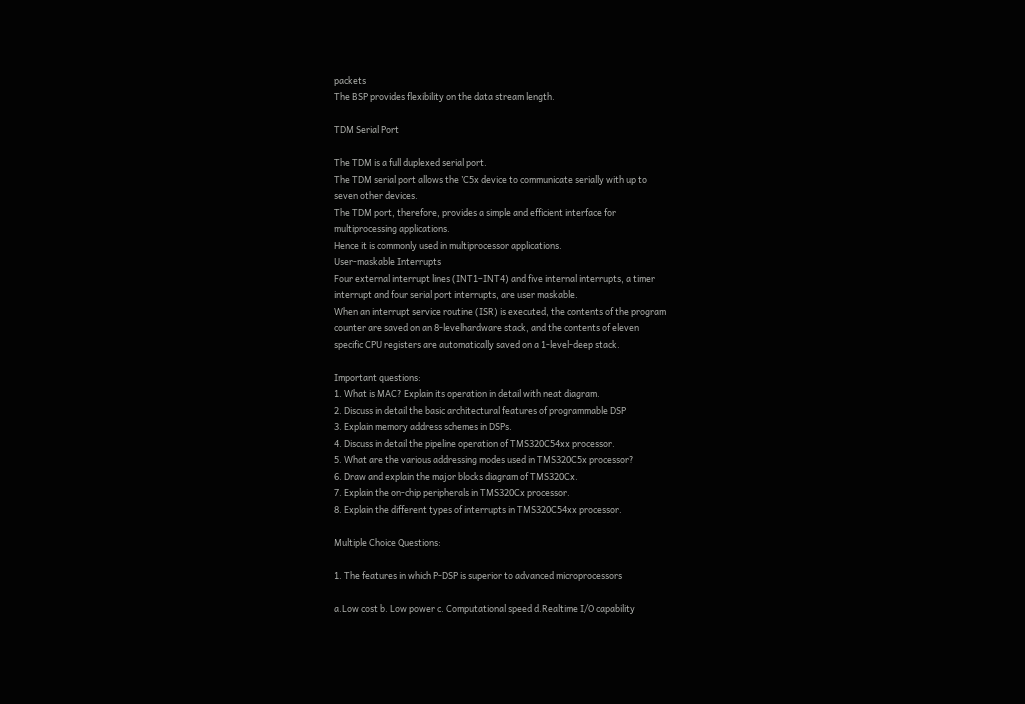packets
The BSP provides flexibility on the data stream length.

TDM Serial Port

The TDM is a full duplexed serial port.
The TDM serial port allows the ’C5x device to communicate serially with up to
seven other devices.
The TDM port, therefore, provides a simple and efficient interface for
multiprocessing applications.
Hence it is commonly used in multiprocessor applications.
User-maskable Interrupts
Four external interrupt lines (INT1–INT4) and five internal interrupts, a timer
interrupt and four serial port interrupts, are user maskable.
When an interrupt service routine (ISR) is executed, the contents of the program
counter are saved on an 8-levelhardware stack, and the contents of eleven
specific CPU registers are automatically saved on a 1-level-deep stack.

Important questions:
1. What is MAC? Explain its operation in detail with neat diagram.
2. Discuss in detail the basic architectural features of programmable DSP
3. Explain memory address schemes in DSPs.
4. Discuss in detail the pipeline operation of TMS320C54xx processor.
5. What are the various addressing modes used in TMS320C5x processor?
6. Draw and explain the major blocks diagram of TMS320Cx.
7. Explain the on-chip peripherals in TMS320Cx processor.
8. Explain the different types of interrupts in TMS320C54xx processor.

Multiple Choice Questions:

1. The features in which P-DSP is superior to advanced microprocessors

a.Low cost b. Low power c. Computational speed d.Realtime I/O capability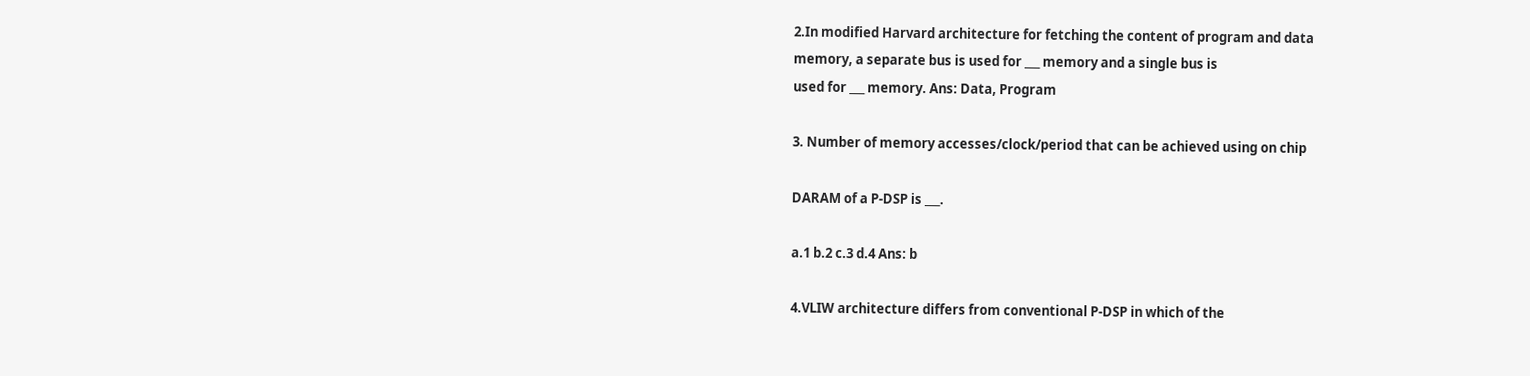2.In modified Harvard architecture for fetching the content of program and data
memory, a separate bus is used for ___ memory and a single bus is
used for ___ memory. Ans: Data, Program

3. Number of memory accesses/clock/period that can be achieved using on chip

DARAM of a P-DSP is ___.

a.1 b.2 c.3 d.4 Ans: b

4.VLIW architecture differs from conventional P-DSP in which of the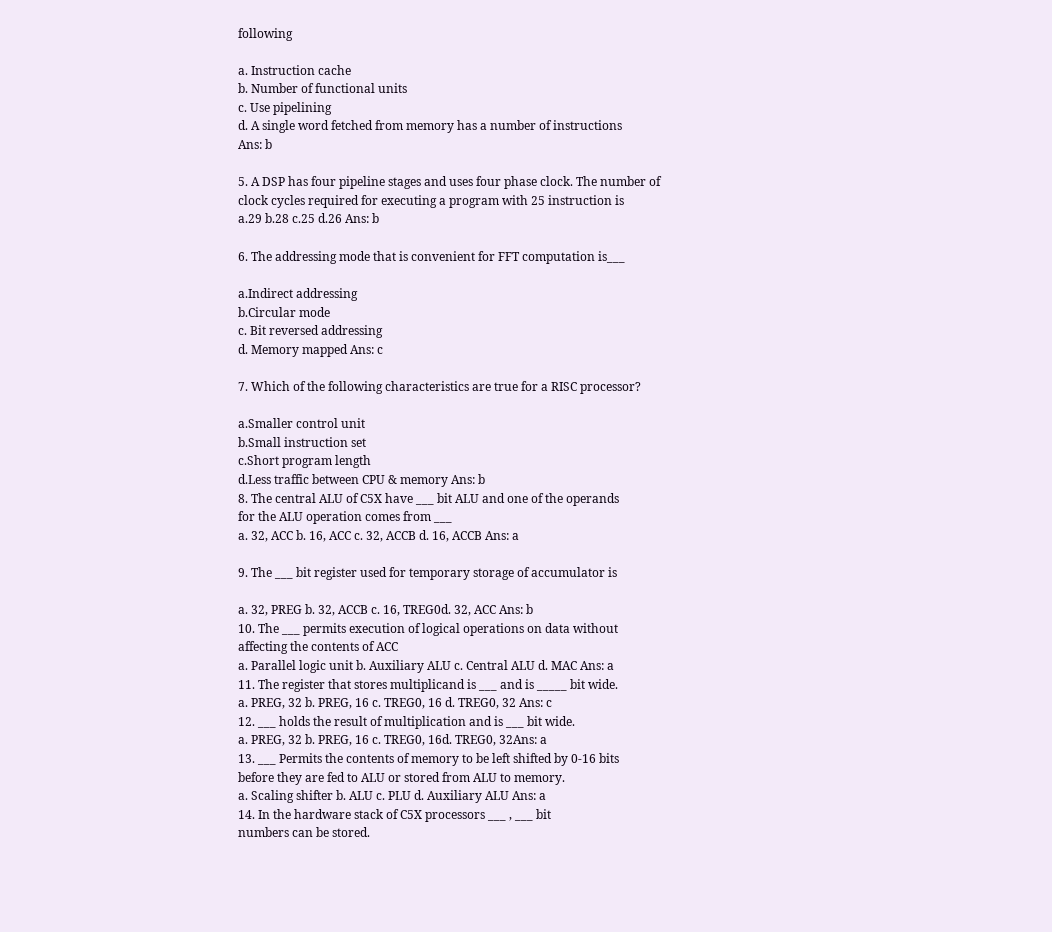following

a. Instruction cache
b. Number of functional units
c. Use pipelining
d. A single word fetched from memory has a number of instructions
Ans: b

5. A DSP has four pipeline stages and uses four phase clock. The number of
clock cycles required for executing a program with 25 instruction is
a.29 b.28 c.25 d.26 Ans: b

6. The addressing mode that is convenient for FFT computation is___

a.Indirect addressing
b.Circular mode
c. Bit reversed addressing
d. Memory mapped Ans: c

7. Which of the following characteristics are true for a RISC processor?

a.Smaller control unit
b.Small instruction set
c.Short program length
d.Less traffic between CPU & memory Ans: b
8. The central ALU of C5X have ___ bit ALU and one of the operands
for the ALU operation comes from ___
a. 32, ACC b. 16, ACC c. 32, ACCB d. 16, ACCB Ans: a

9. The ___ bit register used for temporary storage of accumulator is

a. 32, PREG b. 32, ACCB c. 16, TREG0d. 32, ACC Ans: b
10. The ___ permits execution of logical operations on data without
affecting the contents of ACC
a. Parallel logic unit b. Auxiliary ALU c. Central ALU d. MAC Ans: a
11. The register that stores multiplicand is ___ and is _____ bit wide.
a. PREG, 32 b. PREG, 16 c. TREG0, 16 d. TREG0, 32 Ans: c
12. ___ holds the result of multiplication and is ___ bit wide.
a. PREG, 32 b. PREG, 16 c. TREG0, 16d. TREG0, 32Ans: a
13. ___ Permits the contents of memory to be left shifted by 0-16 bits
before they are fed to ALU or stored from ALU to memory.
a. Scaling shifter b. ALU c. PLU d. Auxiliary ALU Ans: a
14. In the hardware stack of C5X processors ___ , ___ bit
numbers can be stored.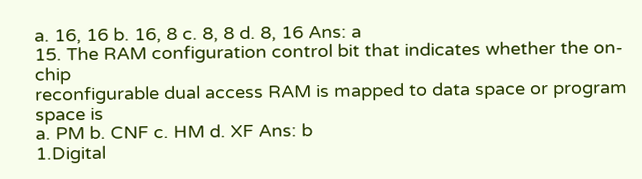a. 16, 16 b. 16, 8 c. 8, 8 d. 8, 16 Ans: a
15. The RAM configuration control bit that indicates whether the on-chip
reconfigurable dual access RAM is mapped to data space or program space is
a. PM b. CNF c. HM d. XF Ans: b
1.Digital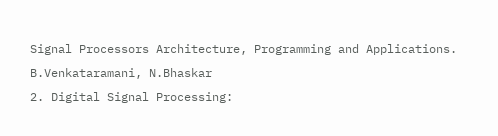Signal Processors Architecture, Programming and Applications.
B.Venkataramani, N.Bhaskar
2. Digital Signal Processing: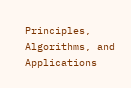Principles, Algorithms, and Applications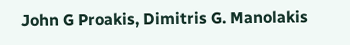John G Proakis, Dimitris G. Manolakis